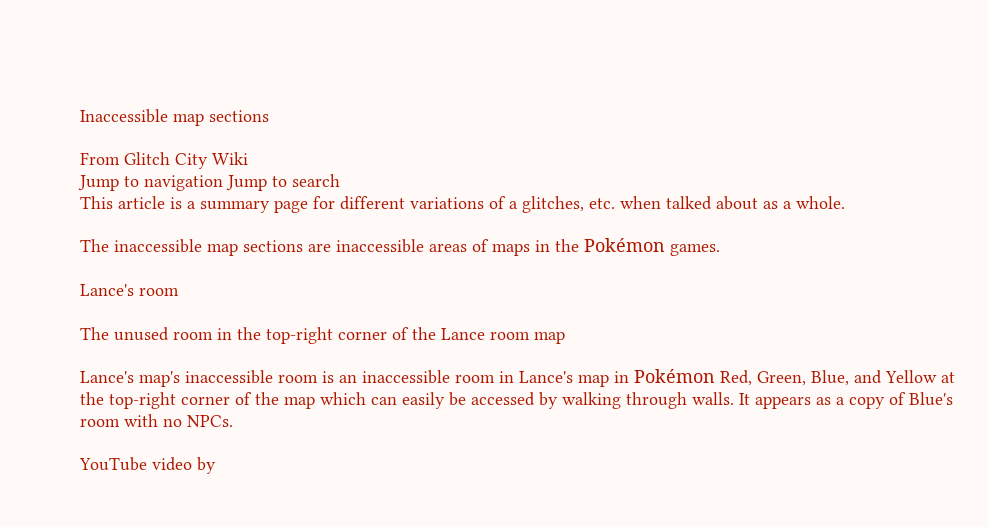Inaccessible map sections

From Glitch City Wiki
Jump to navigation Jump to search
This article is a summary page for different variations of a glitches, etc. when talked about as a whole.

The inaccessible map sections are inaccessible areas of maps in the Pokémon games.

Lance's room

The unused room in the top-right corner of the Lance room map

Lance's map's inaccessible room is an inaccessible room in Lance's map in Pokémon Red, Green, Blue, and Yellow at the top-right corner of the map which can easily be accessed by walking through walls. It appears as a copy of Blue's room with no NPCs.

YouTube video by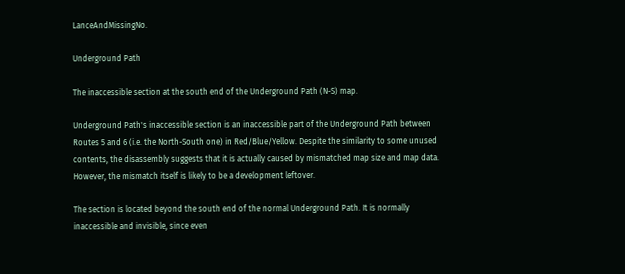LanceAndMissingNo.

Underground Path

The inaccessible section at the south end of the Underground Path (N-S) map.

Underground Path's inaccessible section is an inaccessible part of the Underground Path between Routes 5 and 6 (i.e. the North-South one) in Red/Blue/Yellow. Despite the similarity to some unused contents, the disassembly suggests that it is actually caused by mismatched map size and map data. However, the mismatch itself is likely to be a development leftover.

The section is located beyond the south end of the normal Underground Path. It is normally inaccessible and invisible, since even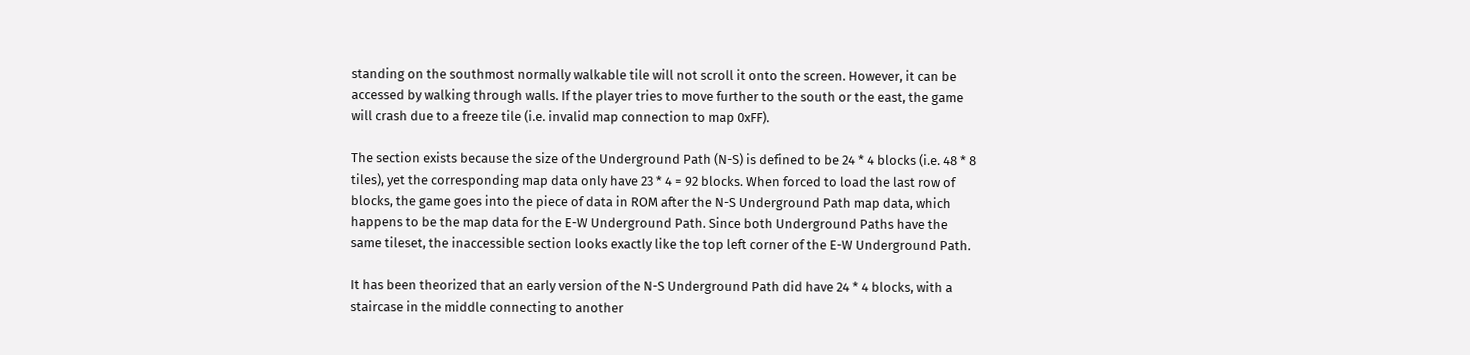standing on the southmost normally walkable tile will not scroll it onto the screen. However, it can be accessed by walking through walls. If the player tries to move further to the south or the east, the game will crash due to a freeze tile (i.e. invalid map connection to map 0xFF).

The section exists because the size of the Underground Path (N-S) is defined to be 24 * 4 blocks (i.e. 48 * 8 tiles), yet the corresponding map data only have 23 * 4 = 92 blocks. When forced to load the last row of blocks, the game goes into the piece of data in ROM after the N-S Underground Path map data, which happens to be the map data for the E-W Underground Path. Since both Underground Paths have the same tileset, the inaccessible section looks exactly like the top left corner of the E-W Underground Path.

It has been theorized that an early version of the N-S Underground Path did have 24 * 4 blocks, with a staircase in the middle connecting to another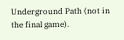Underground Path (not in the final game).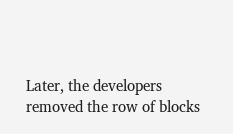Later, the developers removed the row of blocks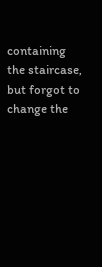containing the staircase, but forgot to change the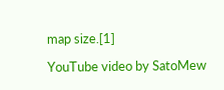map size.[1]

YouTube video by SatoMew